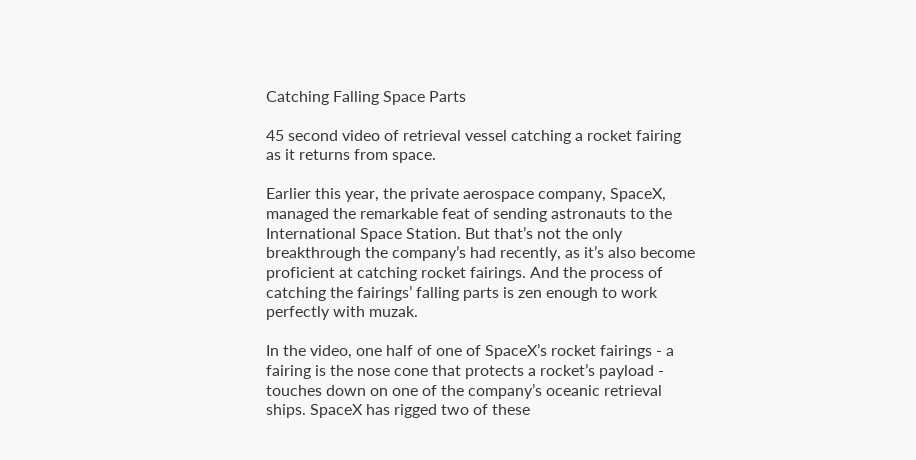Catching Falling Space Parts

45 second video of retrieval vessel catching a rocket fairing as it returns from space.

Earlier this year, the private aerospace company, SpaceX, managed the remarkable feat of sending astronauts to the International Space Station. But that’s not the only breakthrough the company’s had recently, as it’s also become proficient at catching rocket fairings. And the process of catching the fairings’ falling parts is zen enough to work perfectly with muzak.

In the video, one half of one of SpaceX’s rocket fairings - a fairing is the nose cone that protects a rocket’s payload - touches down on one of the company’s oceanic retrieval ships. SpaceX has rigged two of these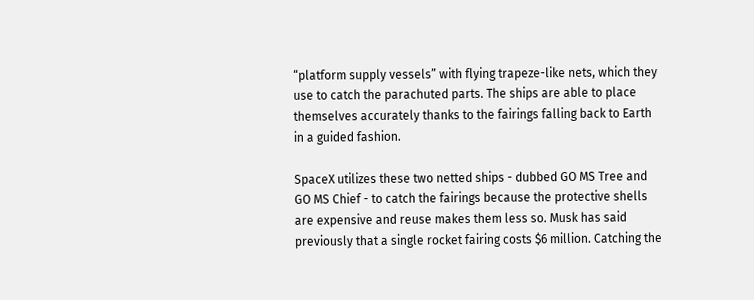“platform supply vessels” with flying trapeze-like nets, which they use to catch the parachuted parts. The ships are able to place themselves accurately thanks to the fairings falling back to Earth in a guided fashion.

SpaceX utilizes these two netted ships - dubbed GO MS Tree and GO MS Chief - to catch the fairings because the protective shells are expensive and reuse makes them less so. Musk has said previously that a single rocket fairing costs $6 million. Catching the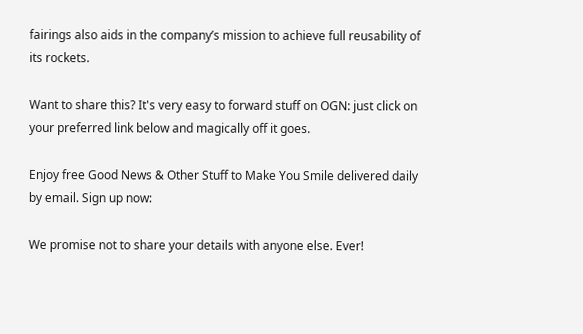fairings also aids in the company’s mission to achieve full reusability of its rockets.

Want to share this? It's very easy to forward stuff on OGN: just click on your preferred link below and magically off it goes.

Enjoy free Good News & Other Stuff to Make You Smile delivered daily by email. Sign up now:

We promise not to share your details with anyone else. Ever!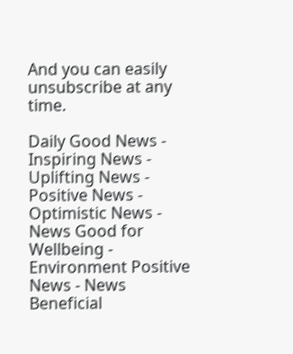And you can easily unsubscribe at any time.

Daily Good News - Inspiring News - Uplifting News - Positive News - Optimistic News - News Good for Wellbeing - Environment Positive News - News Beneficial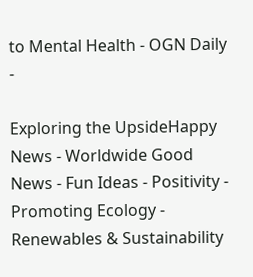to Mental Health - OGN Daily -

Exploring the UpsideHappy News - Worldwide Good News - Fun Ideas - Positivity - Promoting Ecology - Renewables & Sustainability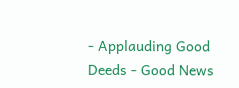- Applauding Good Deeds - Good News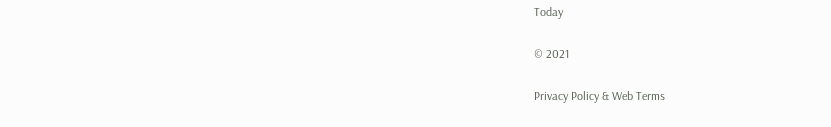Today

© 2021

Privacy Policy & Web Terms